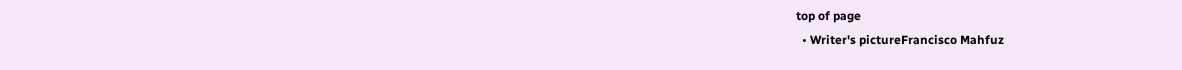top of page
  • Writer's pictureFrancisco Mahfuz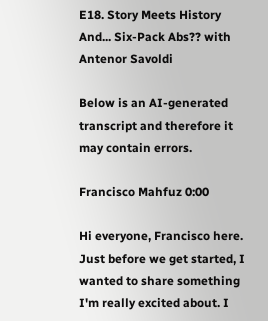E18. Story Meets History And... Six-Pack Abs?? with Antenor Savoldi

Below is an AI-generated transcript and therefore it may contain errors.

Francisco Mahfuz 0:00

Hi everyone, Francisco here. Just before we get started, I wanted to share something I'm really excited about. I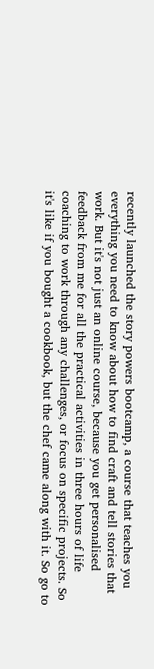recently launched the story powers bootcamp, a course that teaches you everything you need to know about how to find craft and tell stories that work. But it's not just an online course, because you get personalised feedback from me for all the practical activities in three hours of life coaching to work through any challenges, or focus on specific projects. So it's like if you bought a cookbook, but the chef came along with it. So go to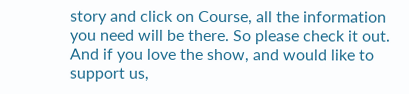story and click on Course, all the information you need will be there. So please check it out. And if you love the show, and would like to support us,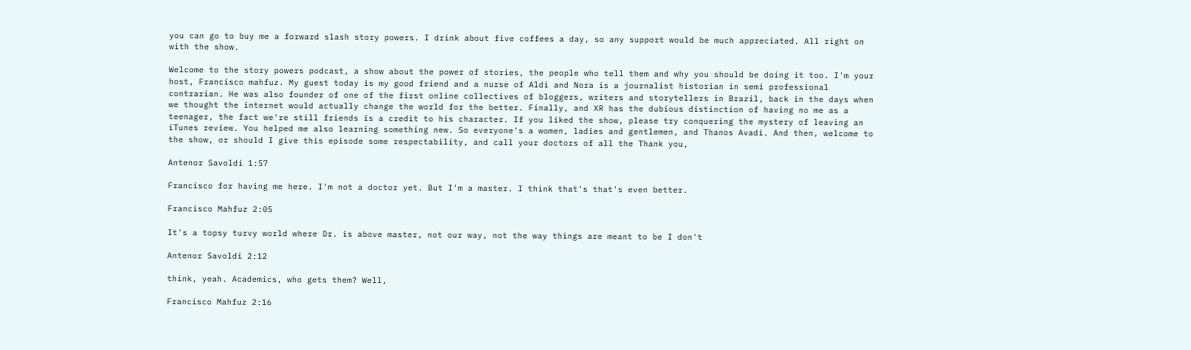you can go to buy me a forward slash story powers. I drink about five coffees a day, so any support would be much appreciated. All right on with the show.

Welcome to the story powers podcast, a show about the power of stories, the people who tell them and why you should be doing it too. I'm your host, Francisco mahfuz. My guest today is my good friend and a nurse of Aldi and Nora is a journalist historian in semi professional contrarian. He was also founder of one of the first online collectives of bloggers, writers and storytellers in Brazil, back in the days when we thought the internet would actually change the world for the better. Finally, and XR has the dubious distinction of having no me as a teenager, the fact we're still friends is a credit to his character. If you liked the show, please try conquering the mystery of leaving an iTunes review. You helped me also learning something new. So everyone's a women, ladies and gentlemen, and Thanos Avadi. And then, welcome to the show, or should I give this episode some respectability, and call your doctors of all the Thank you,

Antenor Savoldi 1:57

Francisco for having me here. I'm not a doctor yet. But I'm a master. I think that's that's even better.

Francisco Mahfuz 2:05

It's a topsy turvy world where Dr. is above master, not our way, not the way things are meant to be I don't

Antenor Savoldi 2:12

think, yeah. Academics, who gets them? Well,

Francisco Mahfuz 2:16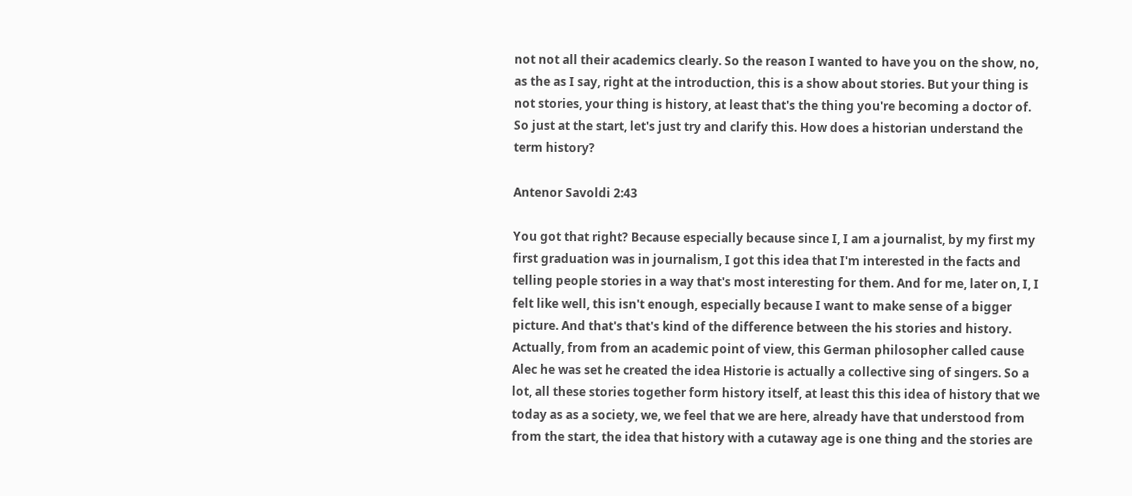not not all their academics clearly. So the reason I wanted to have you on the show, no, as the as I say, right at the introduction, this is a show about stories. But your thing is not stories, your thing is history, at least that's the thing you're becoming a doctor of. So just at the start, let's just try and clarify this. How does a historian understand the term history?

Antenor Savoldi 2:43

You got that right? Because especially because since I, I am a journalist, by my first my first graduation was in journalism, I got this idea that I'm interested in the facts and telling people stories in a way that's most interesting for them. And for me, later on, I, I felt like well, this isn't enough, especially because I want to make sense of a bigger picture. And that's that's kind of the difference between the his stories and history. Actually, from from an academic point of view, this German philosopher called cause Alec he was set he created the idea Historie is actually a collective sing of singers. So a lot, all these stories together form history itself, at least this this idea of history that we today as as a society, we, we feel that we are here, already have that understood from from the start, the idea that history with a cutaway age is one thing and the stories are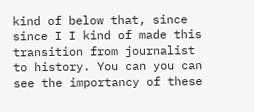kind of below that, since since I I kind of made this transition from journalist to history. You can you can see the importancy of these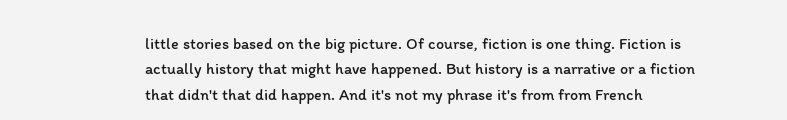little stories based on the big picture. Of course, fiction is one thing. Fiction is actually history that might have happened. But history is a narrative or a fiction that didn't that did happen. And it's not my phrase it's from from French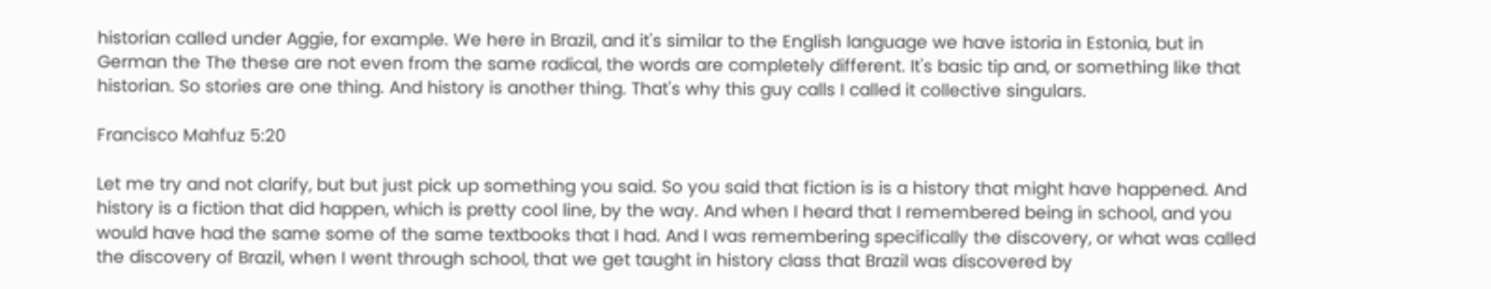historian called under Aggie, for example. We here in Brazil, and it's similar to the English language we have istoria in Estonia, but in German the The these are not even from the same radical, the words are completely different. It's basic tip and, or something like that historian. So stories are one thing. And history is another thing. That's why this guy calls I called it collective singulars.

Francisco Mahfuz 5:20

Let me try and not clarify, but but just pick up something you said. So you said that fiction is is a history that might have happened. And history is a fiction that did happen, which is pretty cool line, by the way. And when I heard that I remembered being in school, and you would have had the same some of the same textbooks that I had. And I was remembering specifically the discovery, or what was called the discovery of Brazil, when I went through school, that we get taught in history class that Brazil was discovered by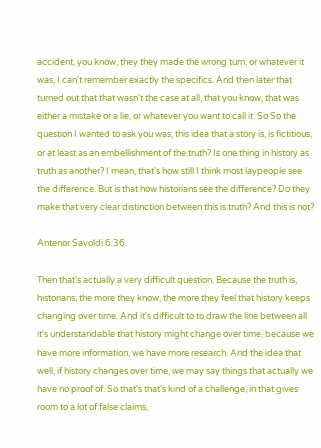accident, you know, they they made the wrong turn, or whatever it was, I can't remember exactly the specifics. And then later that turned out that that wasn't the case at all, that you know, that was either a mistake or a lie, or whatever you want to call it. So So the question I wanted to ask you was, this idea that a story is, is fictitious, or at least as an embellishment of the truth? Is one thing in history as truth as another? I mean, that's how still I think most laypeople see the difference. But is that how historians see the difference? Do they make that very clear distinction between this is truth? And this is not?

Antenor Savoldi 6:36

Then that's actually a very difficult question. Because the truth is, historians, the more they know, the more they feel that history keeps changing over time. And it's difficult to to draw the line between all it's understandable that history might change over time, because we have more information, we have more research. And the idea that well, if history changes over time, we may say things that actually we have no proof of. So that's that's kind of a challenge, in that gives room to a lot of false claims,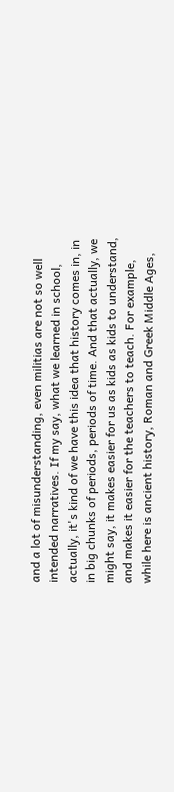and a lot of misunderstanding, even militias are not so well intended narratives. If my say, what we learned in school, actually, it's kind of we have this idea that history comes in, in in big chunks of periods, periods of time. And that actually, we might say, it makes easier for us as kids as kids to understand, and makes it easier for the teachers to teach. For example, while here is ancient history, Roman and Greek Middle Ages,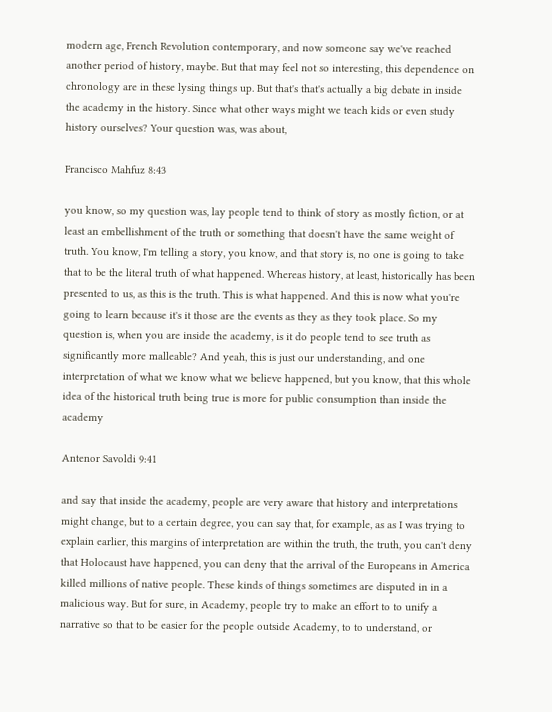modern age, French Revolution contemporary, and now someone say we've reached another period of history, maybe. But that may feel not so interesting, this dependence on chronology are in these lysing things up. But that's that's actually a big debate in inside the academy in the history. Since what other ways might we teach kids or even study history ourselves? Your question was, was about,

Francisco Mahfuz 8:43

you know, so my question was, lay people tend to think of story as mostly fiction, or at least an embellishment of the truth or something that doesn't have the same weight of truth. You know, I'm telling a story, you know, and that story is, no one is going to take that to be the literal truth of what happened. Whereas history, at least, historically has been presented to us, as this is the truth. This is what happened. And this is now what you're going to learn because it's it those are the events as they as they took place. So my question is, when you are inside the academy, is it do people tend to see truth as significantly more malleable? And yeah, this is just our understanding, and one interpretation of what we know what we believe happened, but you know, that this whole idea of the historical truth being true is more for public consumption than inside the academy

Antenor Savoldi 9:41

and say that inside the academy, people are very aware that history and interpretations might change, but to a certain degree, you can say that, for example, as as I was trying to explain earlier, this margins of interpretation are within the truth, the truth, you can't deny that Holocaust have happened, you can deny that the arrival of the Europeans in America killed millions of native people. These kinds of things sometimes are disputed in in a malicious way. But for sure, in Academy, people try to make an effort to to unify a narrative so that to be easier for the people outside Academy, to to understand, or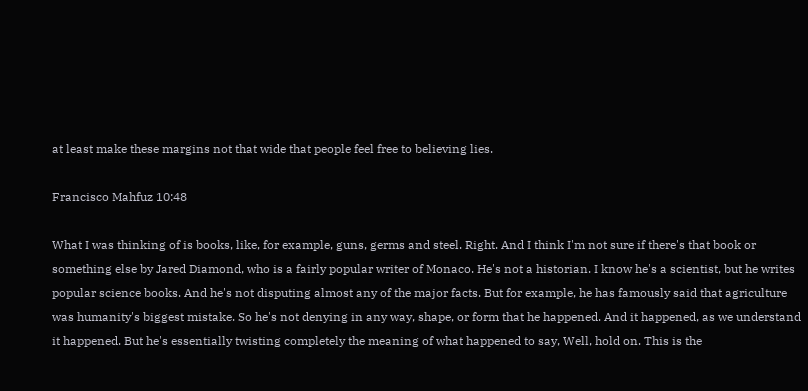at least make these margins not that wide that people feel free to believing lies.

Francisco Mahfuz 10:48

What I was thinking of is books, like, for example, guns, germs and steel. Right. And I think I'm not sure if there's that book or something else by Jared Diamond, who is a fairly popular writer of Monaco. He's not a historian. I know he's a scientist, but he writes popular science books. And he's not disputing almost any of the major facts. But for example, he has famously said that agriculture was humanity's biggest mistake. So he's not denying in any way, shape, or form that he happened. And it happened, as we understand it happened. But he's essentially twisting completely the meaning of what happened to say, Well, hold on. This is the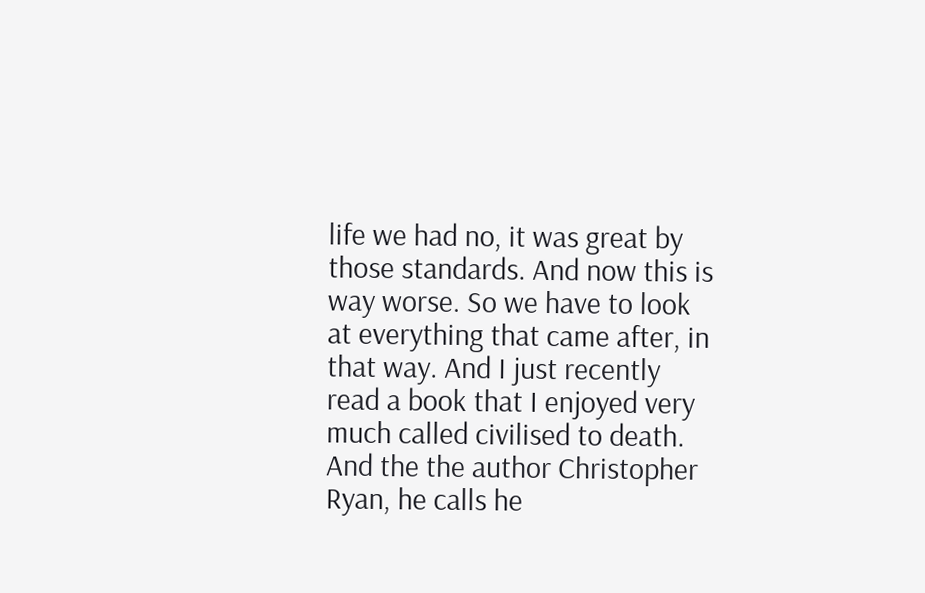life we had no, it was great by those standards. And now this is way worse. So we have to look at everything that came after, in that way. And I just recently read a book that I enjoyed very much called civilised to death. And the the author Christopher Ryan, he calls he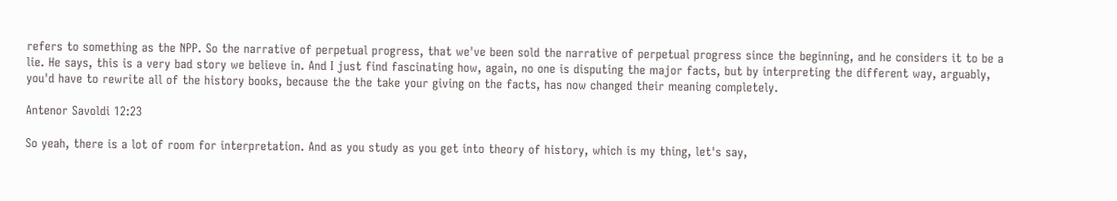refers to something as the NPP. So the narrative of perpetual progress, that we've been sold the narrative of perpetual progress since the beginning, and he considers it to be a lie. He says, this is a very bad story we believe in. And I just find fascinating how, again, no one is disputing the major facts, but by interpreting the different way, arguably, you'd have to rewrite all of the history books, because the the take your giving on the facts, has now changed their meaning completely.

Antenor Savoldi 12:23

So yeah, there is a lot of room for interpretation. And as you study as you get into theory of history, which is my thing, let's say,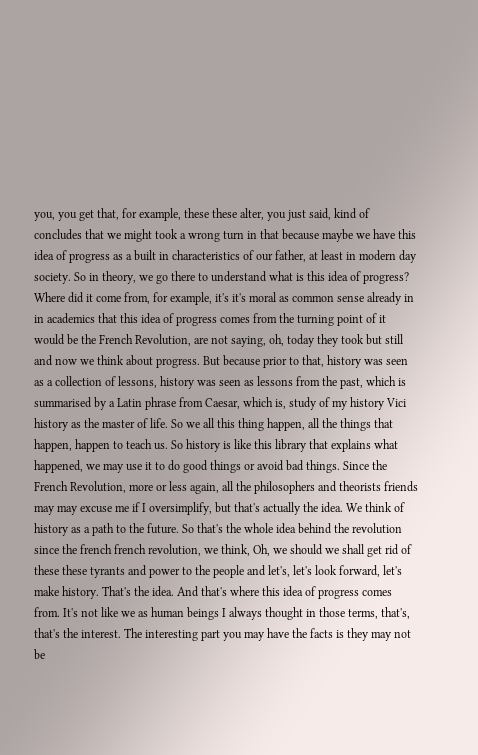you, you get that, for example, these these alter, you just said, kind of concludes that we might took a wrong turn in that because maybe we have this idea of progress as a built in characteristics of our father, at least in modern day society. So in theory, we go there to understand what is this idea of progress? Where did it come from, for example, it's it's moral as common sense already in in academics that this idea of progress comes from the turning point of it would be the French Revolution, are not saying, oh, today they took but still and now we think about progress. But because prior to that, history was seen as a collection of lessons, history was seen as lessons from the past, which is summarised by a Latin phrase from Caesar, which is, study of my history Vici history as the master of life. So we all this thing happen, all the things that happen, happen to teach us. So history is like this library that explains what happened, we may use it to do good things or avoid bad things. Since the French Revolution, more or less again, all the philosophers and theorists friends may may excuse me if I oversimplify, but that's actually the idea. We think of history as a path to the future. So that's the whole idea behind the revolution since the french french revolution, we think, Oh, we should we shall get rid of these these tyrants and power to the people and let's, let's look forward, let's make history. That's the idea. And that's where this idea of progress comes from. It's not like we as human beings I always thought in those terms, that's, that's the interest. The interesting part you may have the facts is they may not be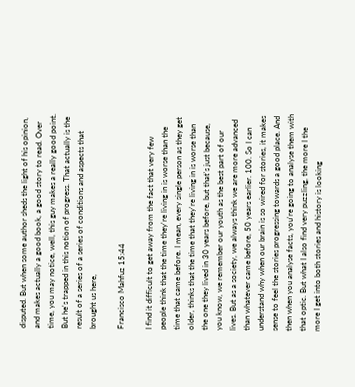disputed. But when some author sheds the light of his opinion, and makes actually a good book, a good story to read. Over time, you may notice, well, this guy makes a really good point. But he's trapped in this notion of progress. That actually is the result of a series of a series of conditions and aspects that brought us here,

Francisco Mahfuz 15:44

I find it difficult to get away from the fact that very few people think that the time they're living in is worse than the time that came before. I mean, every single person as they get older, thinks that the time that they're living in is worse than the one they lived in 30 years before, but that's just because, you know, we remember our youth as the best part of our lives. But as a society, we always think we are more advanced than whatever came before, 50 years earlier. 100. So I can understand why when our brain is so wired for stories, it makes sense to feel the stories progressing towards a good place. And then when you analyse facts, you're going to analyse them with that optic. But what I also find very puzzling, the more I the more I get into both stories and history is looking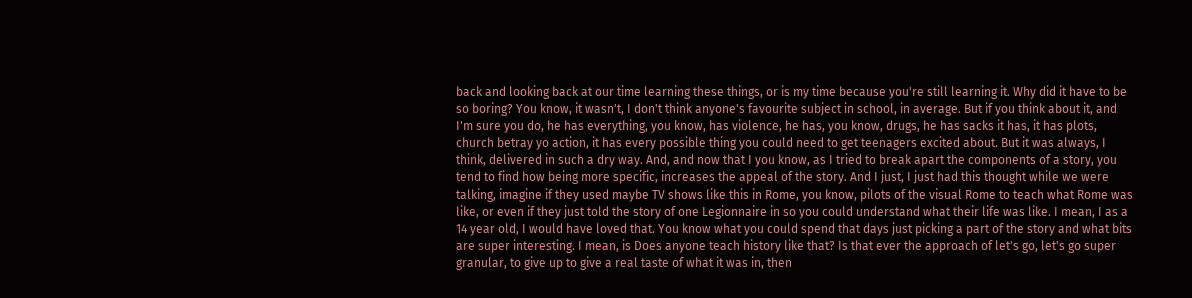back and looking back at our time learning these things, or is my time because you're still learning it. Why did it have to be so boring? You know, it wasn't, I don't think anyone's favourite subject in school, in average. But if you think about it, and I'm sure you do, he has everything, you know, has violence, he has, you know, drugs, he has sacks it has, it has plots, church betray yo action, it has every possible thing you could need to get teenagers excited about. But it was always, I think, delivered in such a dry way. And, and now that I you know, as I tried to break apart the components of a story, you tend to find how being more specific, increases the appeal of the story. And I just, I just had this thought while we were talking, imagine if they used maybe TV shows like this in Rome, you know, pilots of the visual Rome to teach what Rome was like, or even if they just told the story of one Legionnaire in so you could understand what their life was like. I mean, I as a 14 year old, I would have loved that. You know what you could spend that days just picking a part of the story and what bits are super interesting. I mean, is Does anyone teach history like that? Is that ever the approach of let's go, let's go super granular, to give up to give a real taste of what it was in, then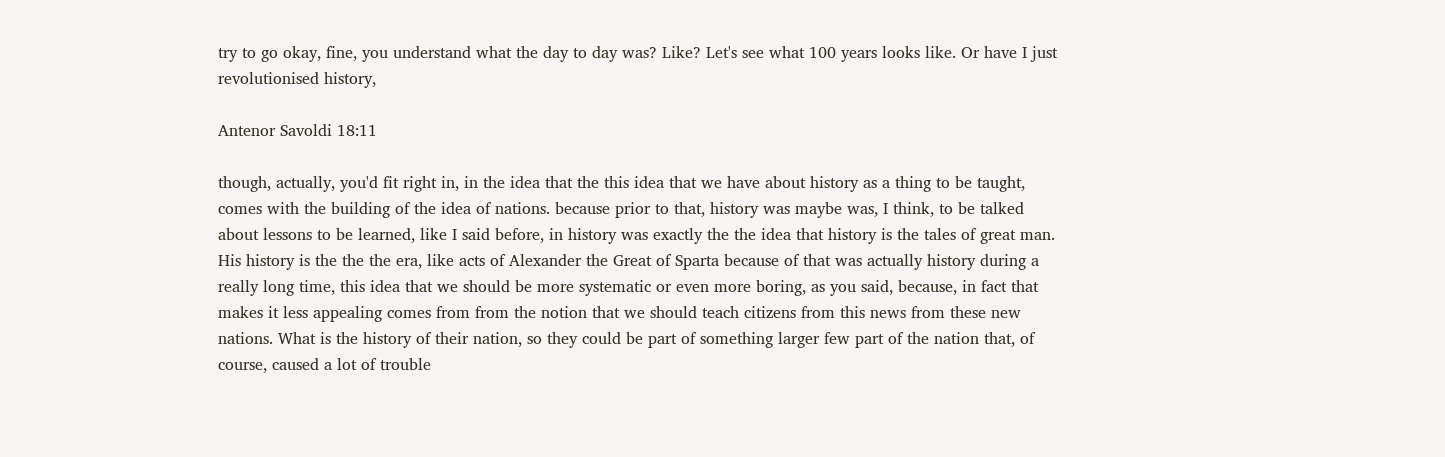try to go okay, fine, you understand what the day to day was? Like? Let's see what 100 years looks like. Or have I just revolutionised history,

Antenor Savoldi 18:11

though, actually, you'd fit right in, in the idea that the this idea that we have about history as a thing to be taught, comes with the building of the idea of nations. because prior to that, history was maybe was, I think, to be talked about lessons to be learned, like I said before, in history was exactly the the idea that history is the tales of great man. His history is the the the era, like acts of Alexander the Great of Sparta because of that was actually history during a really long time, this idea that we should be more systematic or even more boring, as you said, because, in fact that makes it less appealing comes from from the notion that we should teach citizens from this news from these new nations. What is the history of their nation, so they could be part of something larger few part of the nation that, of course, caused a lot of trouble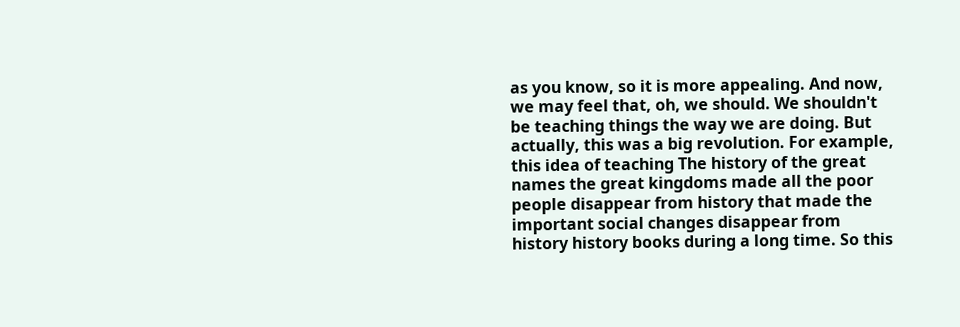as you know, so it is more appealing. And now, we may feel that, oh, we should. We shouldn't be teaching things the way we are doing. But actually, this was a big revolution. For example, this idea of teaching The history of the great names the great kingdoms made all the poor people disappear from history that made the important social changes disappear from history history books during a long time. So this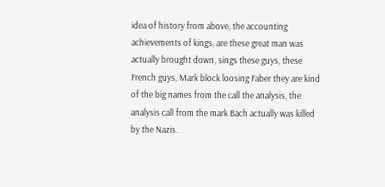idea of history from above, the accounting achievements of kings, are these great man was actually brought down, sings these guys, these French guys, Mark block loosing Faber they are kind of the big names from the call the analysis, the analysis call from the mark Bach actually was killed by the Nazis.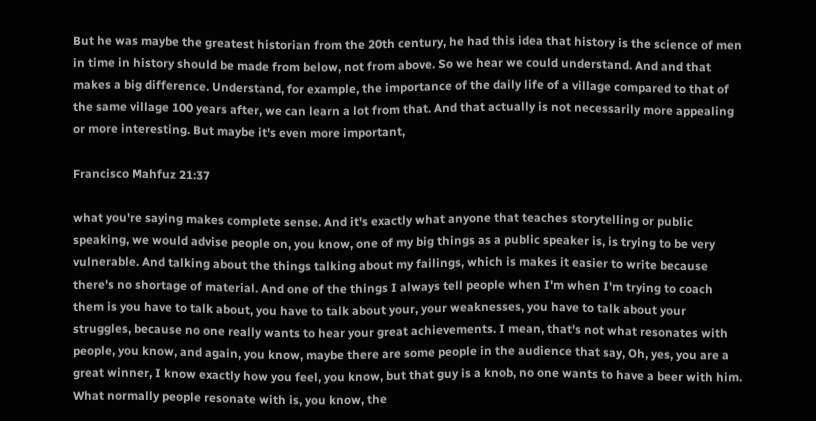But he was maybe the greatest historian from the 20th century, he had this idea that history is the science of men in time in history should be made from below, not from above. So we hear we could understand. And and that makes a big difference. Understand, for example, the importance of the daily life of a village compared to that of the same village 100 years after, we can learn a lot from that. And that actually is not necessarily more appealing or more interesting. But maybe it's even more important,

Francisco Mahfuz 21:37

what you're saying makes complete sense. And it's exactly what anyone that teaches storytelling or public speaking, we would advise people on, you know, one of my big things as a public speaker is, is trying to be very vulnerable. And talking about the things talking about my failings, which is makes it easier to write because there's no shortage of material. And one of the things I always tell people when I'm when I'm trying to coach them is you have to talk about, you have to talk about your, your weaknesses, you have to talk about your struggles, because no one really wants to hear your great achievements. I mean, that's not what resonates with people, you know, and again, you know, maybe there are some people in the audience that say, Oh, yes, you are a great winner, I know exactly how you feel, you know, but that guy is a knob, no one wants to have a beer with him. What normally people resonate with is, you know, the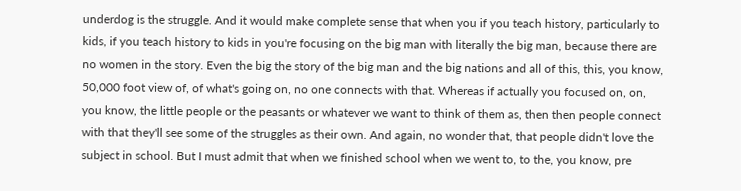underdog is the struggle. And it would make complete sense that when you if you teach history, particularly to kids, if you teach history to kids in you're focusing on the big man with literally the big man, because there are no women in the story. Even the big the story of the big man and the big nations and all of this, this, you know, 50,000 foot view of, of what's going on, no one connects with that. Whereas if actually you focused on, on, you know, the little people or the peasants or whatever we want to think of them as, then then people connect with that they'll see some of the struggles as their own. And again, no wonder that, that people didn't love the subject in school. But I must admit that when we finished school when we went to, to the, you know, pre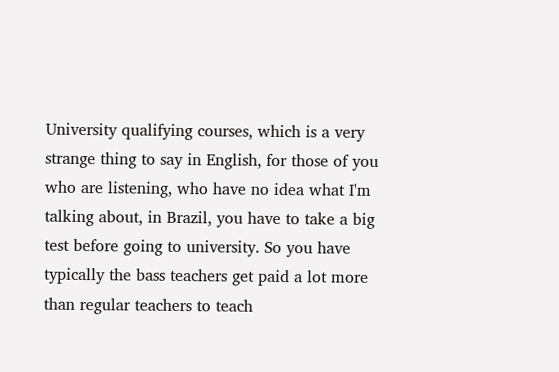University qualifying courses, which is a very strange thing to say in English, for those of you who are listening, who have no idea what I'm talking about, in Brazil, you have to take a big test before going to university. So you have typically the bass teachers get paid a lot more than regular teachers to teach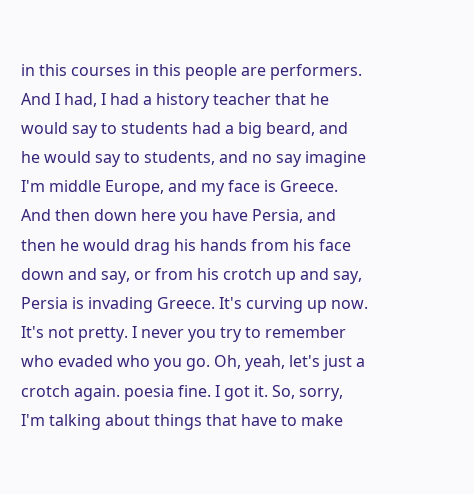in this courses in this people are performers. And I had, I had a history teacher that he would say to students had a big beard, and he would say to students, and no say imagine I'm middle Europe, and my face is Greece. And then down here you have Persia, and then he would drag his hands from his face down and say, or from his crotch up and say, Persia is invading Greece. It's curving up now. It's not pretty. I never you try to remember who evaded who you go. Oh, yeah, let's just a crotch again. poesia fine. I got it. So, sorry, I'm talking about things that have to make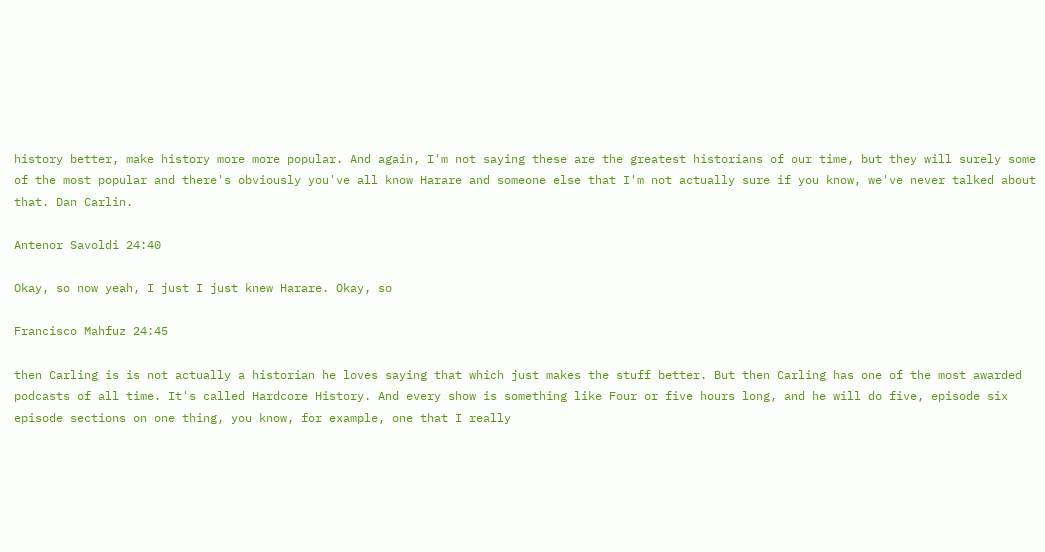history better, make history more more popular. And again, I'm not saying these are the greatest historians of our time, but they will surely some of the most popular and there's obviously you've all know Harare and someone else that I'm not actually sure if you know, we've never talked about that. Dan Carlin.

Antenor Savoldi 24:40

Okay, so now yeah, I just I just knew Harare. Okay, so

Francisco Mahfuz 24:45

then Carling is is not actually a historian he loves saying that which just makes the stuff better. But then Carling has one of the most awarded podcasts of all time. It's called Hardcore History. And every show is something like Four or five hours long, and he will do five, episode six episode sections on one thing, you know, for example, one that I really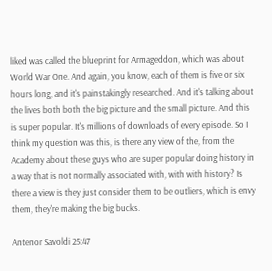liked was called the blueprint for Armageddon, which was about World War One. And again, you know, each of them is five or six hours long, and it's painstakingly researched. And it's talking about the lives both both the big picture and the small picture. And this is super popular. It's millions of downloads of every episode. So I think my question was this, is there any view of the, from the Academy about these guys who are super popular doing history in a way that is not normally associated with, with with history? Is there a view is they just consider them to be outliers, which is envy them, they're making the big bucks.

Antenor Savoldi 25:47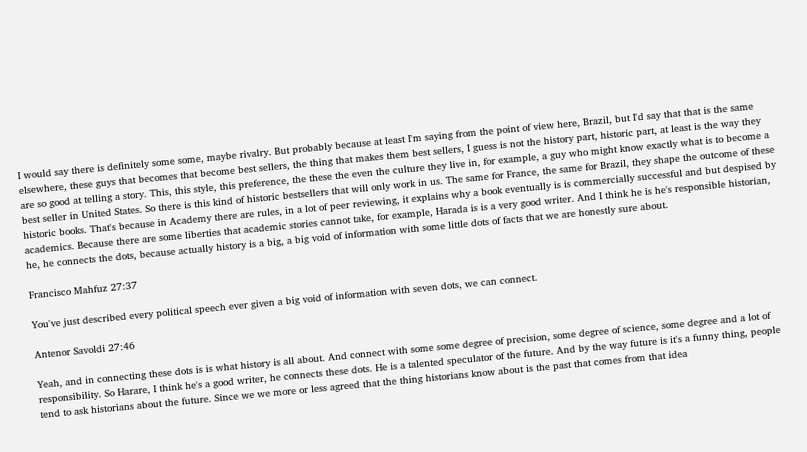I would say there is definitely some some, maybe rivalry. But probably because at least I'm saying from the point of view here, Brazil, but I'd say that that is the same elsewhere, these guys that becomes that become best sellers, the thing that makes them best sellers, I guess is not the history part, historic part, at least is the way they are so good at telling a story. This, this style, this preference, the these the even the culture they live in, for example, a guy who might know exactly what is to become a best seller in United States. So there is this kind of historic bestsellers that will only work in us. The same for France, the same for Brazil, they shape the outcome of these historic books. That's because in Academy there are rules, in a lot of peer reviewing, it explains why a book eventually is is commercially successful and but despised by academics. Because there are some liberties that academic stories cannot take, for example, Harada is is a very good writer. And I think he is he's responsible historian, he, he connects the dots, because actually history is a big, a big void of information with some little dots of facts that we are honestly sure about.

Francisco Mahfuz 27:37

You've just described every political speech ever given a big void of information with seven dots, we can connect.

Antenor Savoldi 27:46

Yeah, and in connecting these dots is is what history is all about. And connect with some some degree of precision, some degree of science, some degree and a lot of responsibility. So Harare, I think he's a good writer, he connects these dots. He is a talented speculator of the future. And by the way future is it's a funny thing, people tend to ask historians about the future. Since we we more or less agreed that the thing historians know about is the past that comes from that idea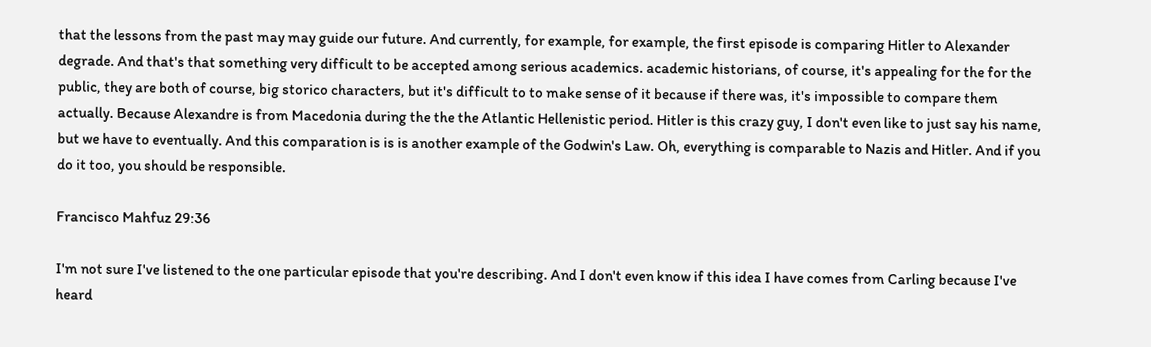that the lessons from the past may may guide our future. And currently, for example, for example, the first episode is comparing Hitler to Alexander degrade. And that's that something very difficult to be accepted among serious academics. academic historians, of course, it's appealing for the for the public, they are both of course, big storico characters, but it's difficult to to make sense of it because if there was, it's impossible to compare them actually. Because Alexandre is from Macedonia during the the the Atlantic Hellenistic period. Hitler is this crazy guy, I don't even like to just say his name, but we have to eventually. And this comparation is is is another example of the Godwin's Law. Oh, everything is comparable to Nazis and Hitler. And if you do it too, you should be responsible.

Francisco Mahfuz 29:36

I'm not sure I've listened to the one particular episode that you're describing. And I don't even know if this idea I have comes from Carling because I've heard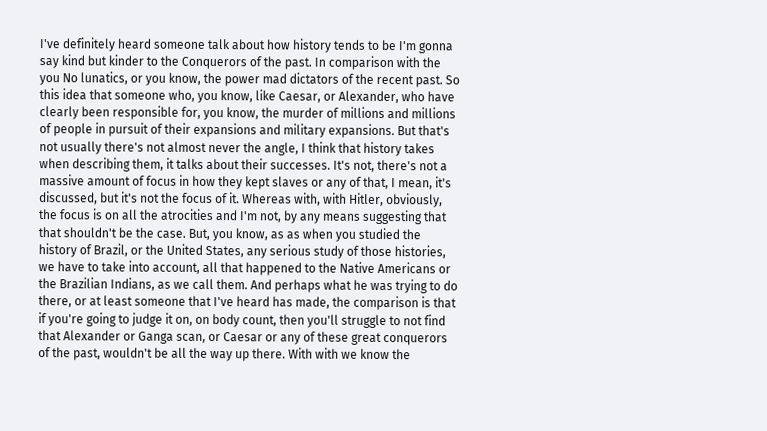I've definitely heard someone talk about how history tends to be I'm gonna say kind but kinder to the Conquerors of the past. In comparison with the you No lunatics, or you know, the power mad dictators of the recent past. So this idea that someone who, you know, like Caesar, or Alexander, who have clearly been responsible for, you know, the murder of millions and millions of people in pursuit of their expansions and military expansions. But that's not usually there's not almost never the angle, I think that history takes when describing them, it talks about their successes. It's not, there's not a massive amount of focus in how they kept slaves or any of that, I mean, it's discussed, but it's not the focus of it. Whereas with, with Hitler, obviously, the focus is on all the atrocities and I'm not, by any means suggesting that that shouldn't be the case. But, you know, as as when you studied the history of Brazil, or the United States, any serious study of those histories, we have to take into account, all that happened to the Native Americans or the Brazilian Indians, as we call them. And perhaps what he was trying to do there, or at least someone that I've heard has made, the comparison is that if you're going to judge it on, on body count, then you'll struggle to not find that Alexander or Ganga scan, or Caesar or any of these great conquerors of the past, wouldn't be all the way up there. With with we know the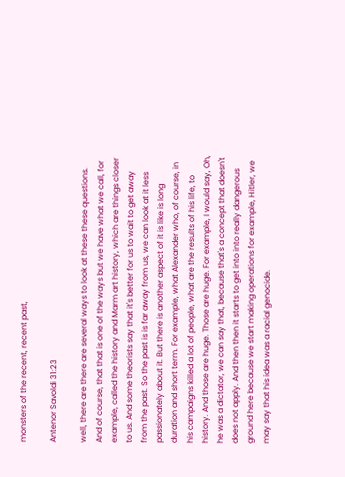monsters of the recent, recent past,

Antenor Savoldi 31:23

well, there are there are several ways to look at these these questions. And of course, that that is one of the ways but we have what we call, for example, called the history and Marm art history, which are things closer to us. And some theorists say that it's better for us to wait to get away from the past. So the past is is far away from us, we can look at it less passionately about it. But there is another aspect of it is like is long duration and short term. For example, what Alexander who, of course, in his campaigns killed a lot of people, what are the results of his life, to history. And those are huge. Those are huge. For example, I would say, Oh, he was a dictator, we can say that, because that's a concept that doesn't does not apply. And then then it starts to get into into really dangerous ground here because we start making operations for example, Hitler, we may say that his idea was a racial genocide.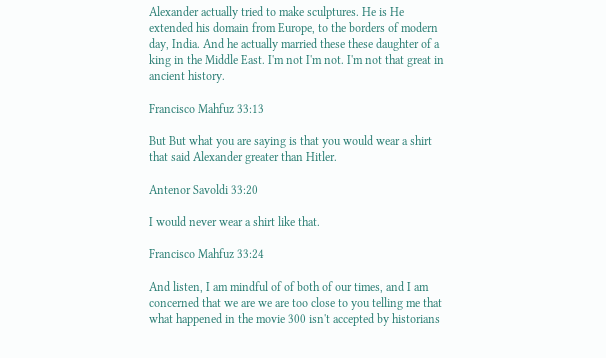Alexander actually tried to make sculptures. He is He extended his domain from Europe, to the borders of modern day, India. And he actually married these these daughter of a king in the Middle East. I'm not I'm not. I'm not that great in ancient history.

Francisco Mahfuz 33:13

But But what you are saying is that you would wear a shirt that said Alexander greater than Hitler.

Antenor Savoldi 33:20

I would never wear a shirt like that.

Francisco Mahfuz 33:24

And listen, I am mindful of of both of our times, and I am concerned that we are we are too close to you telling me that what happened in the movie 300 isn't accepted by historians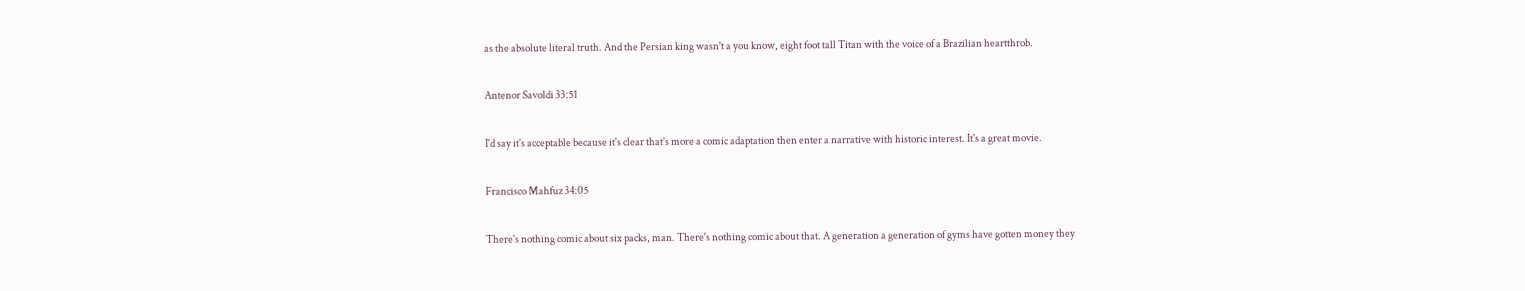as the absolute literal truth. And the Persian king wasn't a you know, eight foot tall Titan with the voice of a Brazilian heartthrob.

Antenor Savoldi 33:51

I'd say it's acceptable because it's clear that's more a comic adaptation then enter a narrative with historic interest. It's a great movie.

Francisco Mahfuz 34:05

There's nothing comic about six packs, man. There's nothing comic about that. A generation a generation of gyms have gotten money they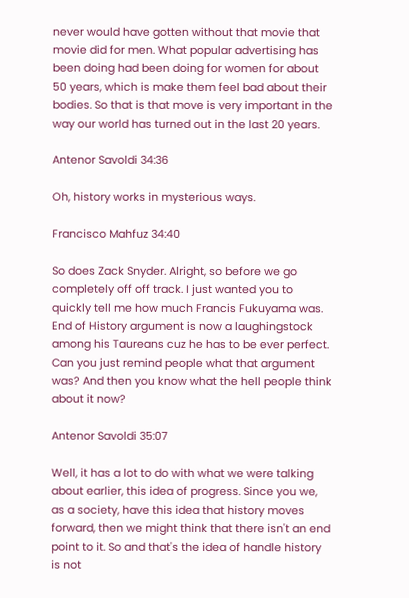never would have gotten without that movie that movie did for men. What popular advertising has been doing had been doing for women for about 50 years, which is make them feel bad about their bodies. So that is that move is very important in the way our world has turned out in the last 20 years.

Antenor Savoldi 34:36

Oh, history works in mysterious ways.

Francisco Mahfuz 34:40

So does Zack Snyder. Alright, so before we go completely off off track. I just wanted you to quickly tell me how much Francis Fukuyama was. End of History argument is now a laughingstock among his Taureans cuz he has to be ever perfect. Can you just remind people what that argument was? And then you know what the hell people think about it now?

Antenor Savoldi 35:07

Well, it has a lot to do with what we were talking about earlier, this idea of progress. Since you we, as a society, have this idea that history moves forward, then we might think that there isn't an end point to it. So and that's the idea of handle history is not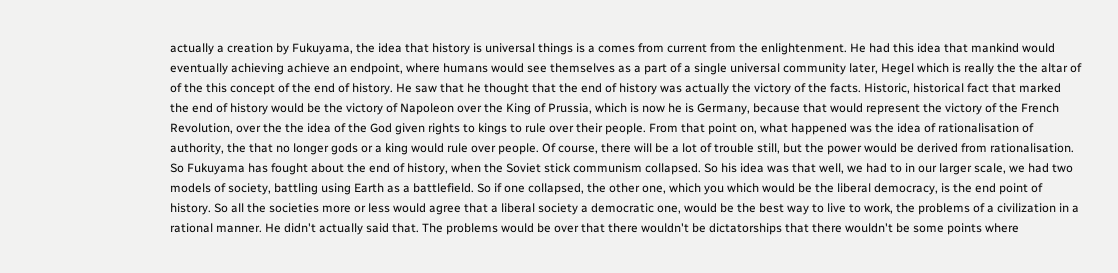actually a creation by Fukuyama, the idea that history is universal things is a comes from current from the enlightenment. He had this idea that mankind would eventually achieving achieve an endpoint, where humans would see themselves as a part of a single universal community later, Hegel which is really the the altar of of the this concept of the end of history. He saw that he thought that the end of history was actually the victory of the facts. Historic, historical fact that marked the end of history would be the victory of Napoleon over the King of Prussia, which is now he is Germany, because that would represent the victory of the French Revolution, over the the idea of the God given rights to kings to rule over their people. From that point on, what happened was the idea of rationalisation of authority, the that no longer gods or a king would rule over people. Of course, there will be a lot of trouble still, but the power would be derived from rationalisation. So Fukuyama has fought about the end of history, when the Soviet stick communism collapsed. So his idea was that well, we had to in our larger scale, we had two models of society, battling using Earth as a battlefield. So if one collapsed, the other one, which you which would be the liberal democracy, is the end point of history. So all the societies more or less would agree that a liberal society a democratic one, would be the best way to live to work, the problems of a civilization in a rational manner. He didn't actually said that. The problems would be over that there wouldn't be dictatorships that there wouldn't be some points where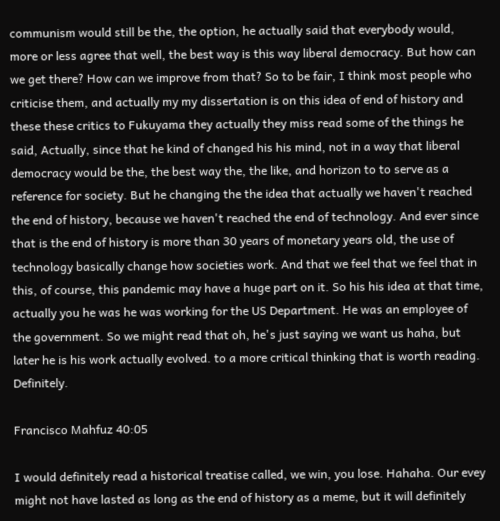communism would still be the, the option, he actually said that everybody would, more or less agree that well, the best way is this way liberal democracy. But how can we get there? How can we improve from that? So to be fair, I think most people who criticise them, and actually my my dissertation is on this idea of end of history and these these critics to Fukuyama they actually they miss read some of the things he said, Actually, since that he kind of changed his his mind, not in a way that liberal democracy would be the, the best way the, the like, and horizon to to serve as a reference for society. But he changing the the idea that actually we haven't reached the end of history, because we haven't reached the end of technology. And ever since that is the end of history is more than 30 years of monetary years old, the use of technology basically change how societies work. And that we feel that we feel that in this, of course, this pandemic may have a huge part on it. So his his idea at that time, actually you he was he was working for the US Department. He was an employee of the government. So we might read that oh, he's just saying we want us haha, but later he is his work actually evolved. to a more critical thinking that is worth reading. Definitely.

Francisco Mahfuz 40:05

I would definitely read a historical treatise called, we win, you lose. Hahaha. Our evey might not have lasted as long as the end of history as a meme, but it will definitely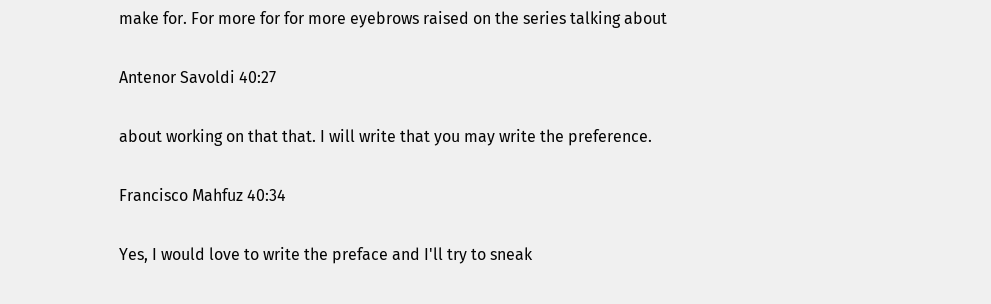make for. For more for for more eyebrows raised on the series talking about

Antenor Savoldi 40:27

about working on that that. I will write that you may write the preference.

Francisco Mahfuz 40:34

Yes, I would love to write the preface and I'll try to sneak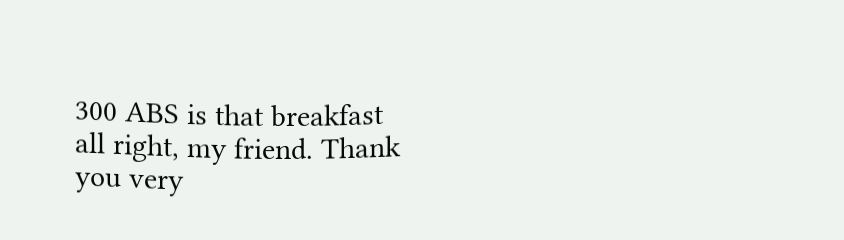300 ABS is that breakfast all right, my friend. Thank you very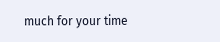much for your time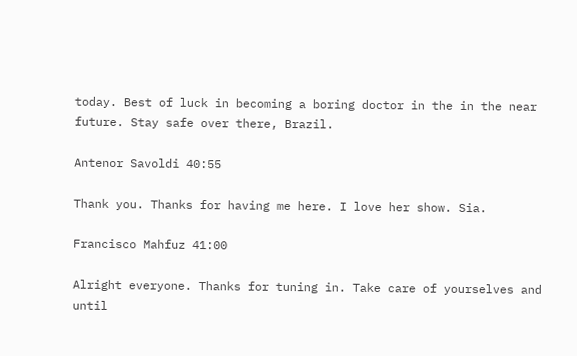today. Best of luck in becoming a boring doctor in the in the near future. Stay safe over there, Brazil.

Antenor Savoldi 40:55

Thank you. Thanks for having me here. I love her show. Sia.

Francisco Mahfuz 41:00

Alright everyone. Thanks for tuning in. Take care of yourselves and until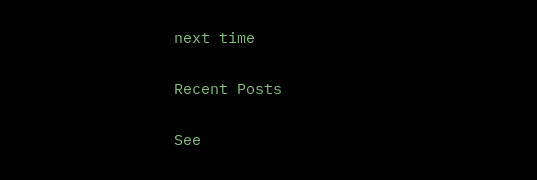next time

Recent Posts

See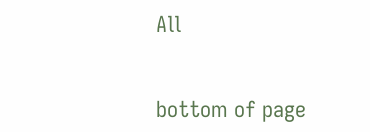All


bottom of page